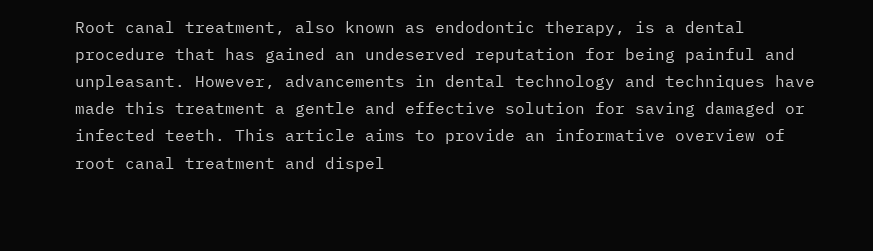Root canal treatment, also known as endodontic therapy, is a dental procedure that has gained an undeserved reputation for being painful and unpleasant. However, advancements in dental technology and techniques have made this treatment a gentle and effective solution for saving damaged or infected teeth. This article aims to provide an informative overview of root canal treatment and dispel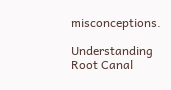misconceptions.

Understanding Root Canal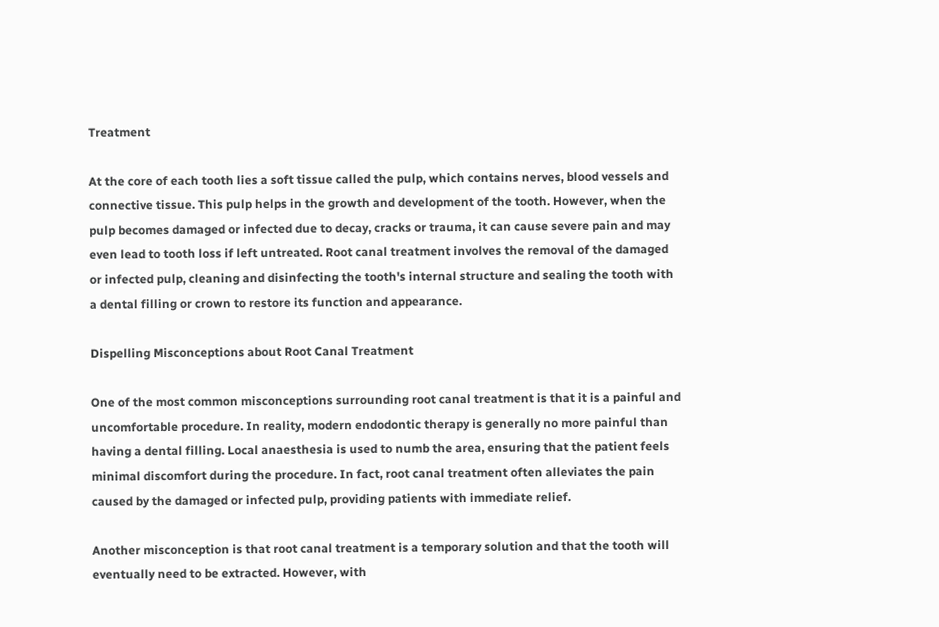Treatment

At the core of each tooth lies a soft tissue called the pulp, which contains nerves, blood vessels and connective tissue. This pulp helps in the growth and development of the tooth. However, when the pulp becomes damaged or infected due to decay, cracks or trauma, it can cause severe pain and may even lead to tooth loss if left untreated. Root canal treatment involves the removal of the damaged or infected pulp, cleaning and disinfecting the tooth's internal structure and sealing the tooth with a dental filling or crown to restore its function and appearance.

Dispelling Misconceptions about Root Canal Treatment

One of the most common misconceptions surrounding root canal treatment is that it is a painful and uncomfortable procedure. In reality, modern endodontic therapy is generally no more painful than having a dental filling. Local anaesthesia is used to numb the area, ensuring that the patient feels minimal discomfort during the procedure. In fact, root canal treatment often alleviates the pain caused by the damaged or infected pulp, providing patients with immediate relief.

Another misconception is that root canal treatment is a temporary solution and that the tooth will eventually need to be extracted. However, with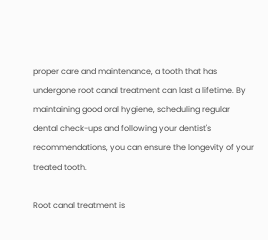proper care and maintenance, a tooth that has undergone root canal treatment can last a lifetime. By maintaining good oral hygiene, scheduling regular dental check-ups and following your dentist's recommendations, you can ensure the longevity of your treated tooth.

Root canal treatment is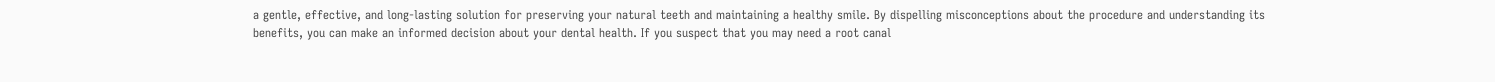a gentle, effective, and long-lasting solution for preserving your natural teeth and maintaining a healthy smile. By dispelling misconceptions about the procedure and understanding its benefits, you can make an informed decision about your dental health. If you suspect that you may need a root canal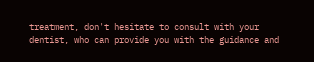treatment, don't hesitate to consult with your dentist, who can provide you with the guidance and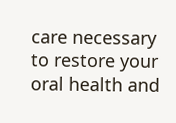care necessary to restore your oral health and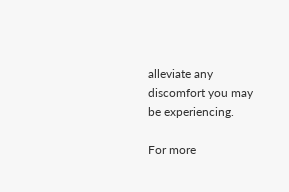alleviate any discomfort you may be experiencing.

For more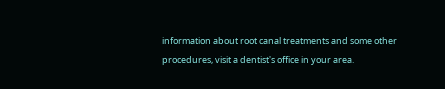information about root canal treatments and some other procedures, visit a dentist's office in your area.